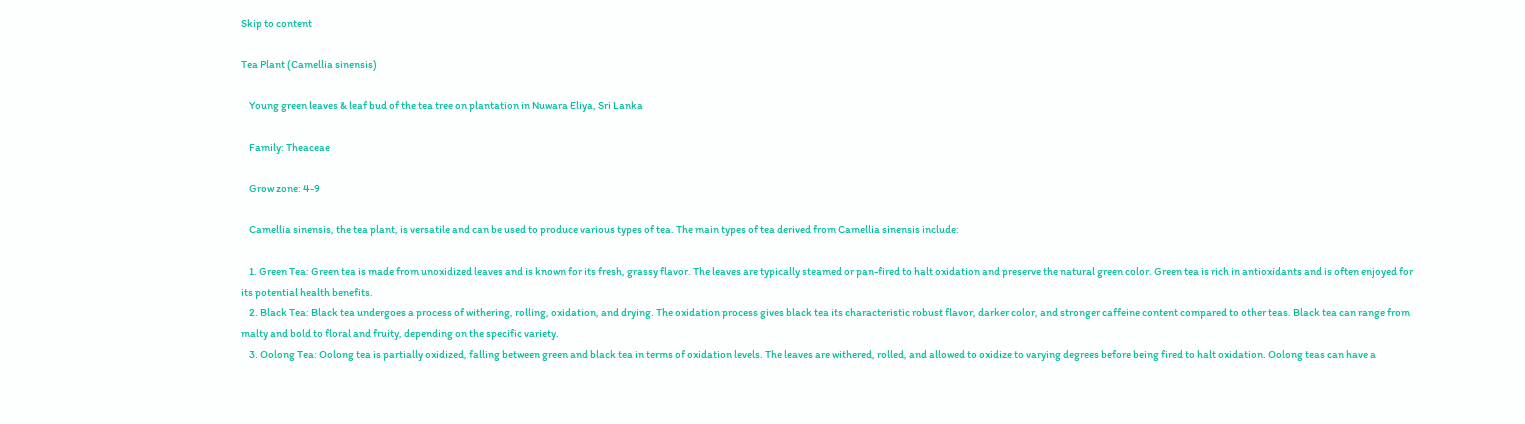Skip to content

Tea Plant (Camellia sinensis)

    Young green leaves & leaf bud of the tea tree on plantation in Nuwara Eliya, Sri Lanka

    Family: Theaceae

    Grow zone: 4-9

    Camellia sinensis, the tea plant, is versatile and can be used to produce various types of tea. The main types of tea derived from Camellia sinensis include:

    1. Green Tea: Green tea is made from unoxidized leaves and is known for its fresh, grassy flavor. The leaves are typically steamed or pan-fired to halt oxidation and preserve the natural green color. Green tea is rich in antioxidants and is often enjoyed for its potential health benefits.
    2. Black Tea: Black tea undergoes a process of withering, rolling, oxidation, and drying. The oxidation process gives black tea its characteristic robust flavor, darker color, and stronger caffeine content compared to other teas. Black tea can range from malty and bold to floral and fruity, depending on the specific variety.
    3. Oolong Tea: Oolong tea is partially oxidized, falling between green and black tea in terms of oxidation levels. The leaves are withered, rolled, and allowed to oxidize to varying degrees before being fired to halt oxidation. Oolong teas can have a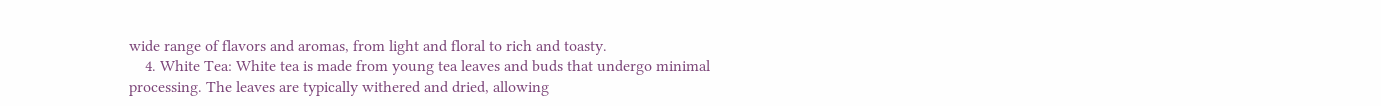wide range of flavors and aromas, from light and floral to rich and toasty.
    4. White Tea: White tea is made from young tea leaves and buds that undergo minimal processing. The leaves are typically withered and dried, allowing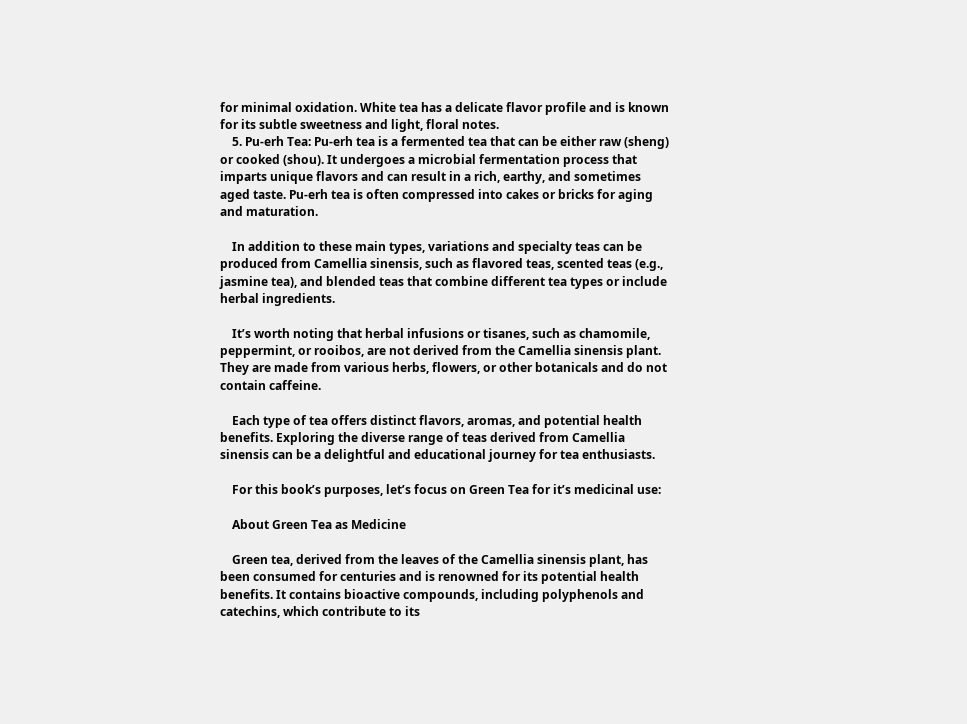for minimal oxidation. White tea has a delicate flavor profile and is known for its subtle sweetness and light, floral notes.
    5. Pu-erh Tea: Pu-erh tea is a fermented tea that can be either raw (sheng) or cooked (shou). It undergoes a microbial fermentation process that imparts unique flavors and can result in a rich, earthy, and sometimes aged taste. Pu-erh tea is often compressed into cakes or bricks for aging and maturation.

    In addition to these main types, variations and specialty teas can be produced from Camellia sinensis, such as flavored teas, scented teas (e.g., jasmine tea), and blended teas that combine different tea types or include herbal ingredients.

    It’s worth noting that herbal infusions or tisanes, such as chamomile, peppermint, or rooibos, are not derived from the Camellia sinensis plant. They are made from various herbs, flowers, or other botanicals and do not contain caffeine.

    Each type of tea offers distinct flavors, aromas, and potential health benefits. Exploring the diverse range of teas derived from Camellia sinensis can be a delightful and educational journey for tea enthusiasts.

    For this book’s purposes, let’s focus on Green Tea for it’s medicinal use:

    About Green Tea as Medicine

    Green tea, derived from the leaves of the Camellia sinensis plant, has been consumed for centuries and is renowned for its potential health benefits. It contains bioactive compounds, including polyphenols and catechins, which contribute to its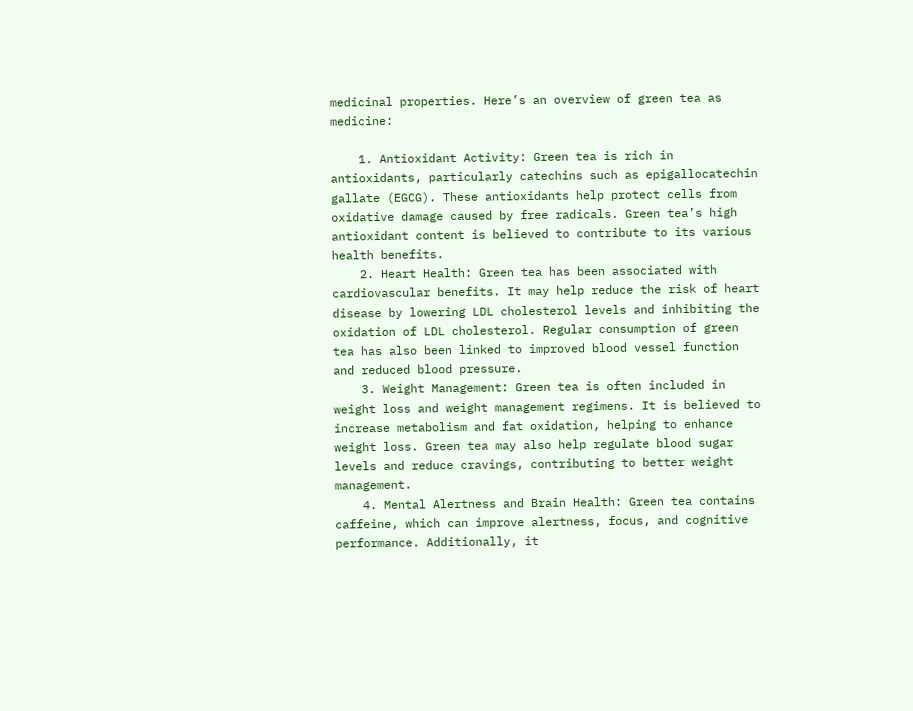medicinal properties. Here’s an overview of green tea as medicine:

    1. Antioxidant Activity: Green tea is rich in antioxidants, particularly catechins such as epigallocatechin gallate (EGCG). These antioxidants help protect cells from oxidative damage caused by free radicals. Green tea’s high antioxidant content is believed to contribute to its various health benefits.
    2. Heart Health: Green tea has been associated with cardiovascular benefits. It may help reduce the risk of heart disease by lowering LDL cholesterol levels and inhibiting the oxidation of LDL cholesterol. Regular consumption of green tea has also been linked to improved blood vessel function and reduced blood pressure.
    3. Weight Management: Green tea is often included in weight loss and weight management regimens. It is believed to increase metabolism and fat oxidation, helping to enhance weight loss. Green tea may also help regulate blood sugar levels and reduce cravings, contributing to better weight management.
    4. Mental Alertness and Brain Health: Green tea contains caffeine, which can improve alertness, focus, and cognitive performance. Additionally, it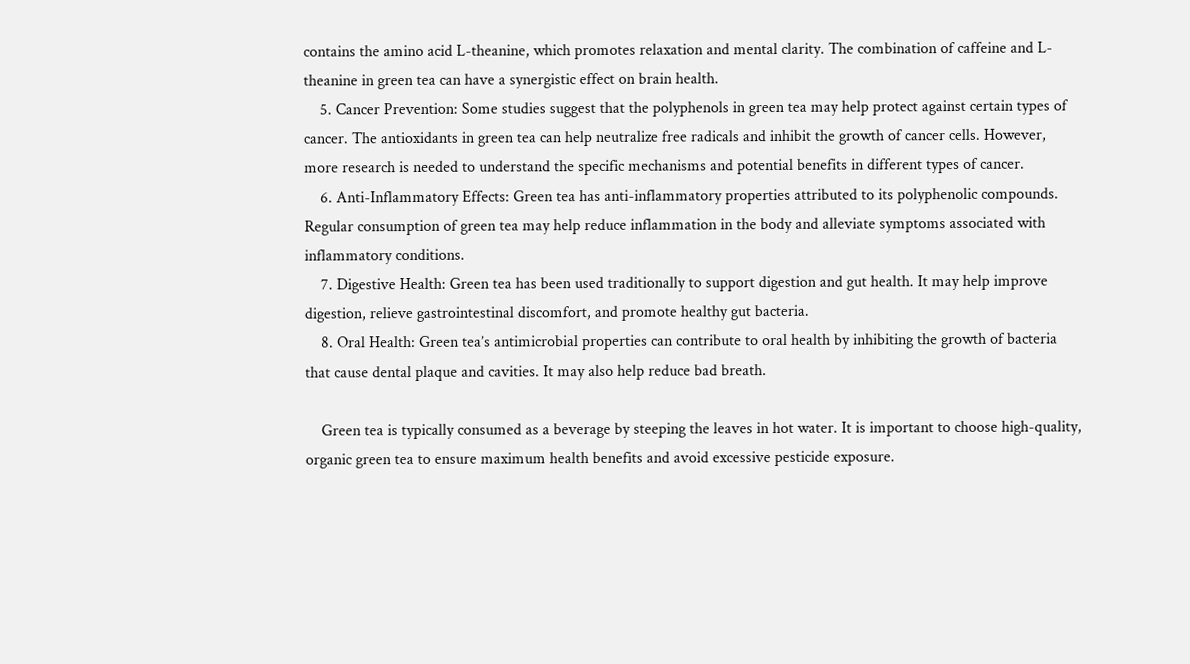contains the amino acid L-theanine, which promotes relaxation and mental clarity. The combination of caffeine and L-theanine in green tea can have a synergistic effect on brain health.
    5. Cancer Prevention: Some studies suggest that the polyphenols in green tea may help protect against certain types of cancer. The antioxidants in green tea can help neutralize free radicals and inhibit the growth of cancer cells. However, more research is needed to understand the specific mechanisms and potential benefits in different types of cancer.
    6. Anti-Inflammatory Effects: Green tea has anti-inflammatory properties attributed to its polyphenolic compounds. Regular consumption of green tea may help reduce inflammation in the body and alleviate symptoms associated with inflammatory conditions.
    7. Digestive Health: Green tea has been used traditionally to support digestion and gut health. It may help improve digestion, relieve gastrointestinal discomfort, and promote healthy gut bacteria.
    8. Oral Health: Green tea’s antimicrobial properties can contribute to oral health by inhibiting the growth of bacteria that cause dental plaque and cavities. It may also help reduce bad breath.

    Green tea is typically consumed as a beverage by steeping the leaves in hot water. It is important to choose high-quality, organic green tea to ensure maximum health benefits and avoid excessive pesticide exposure.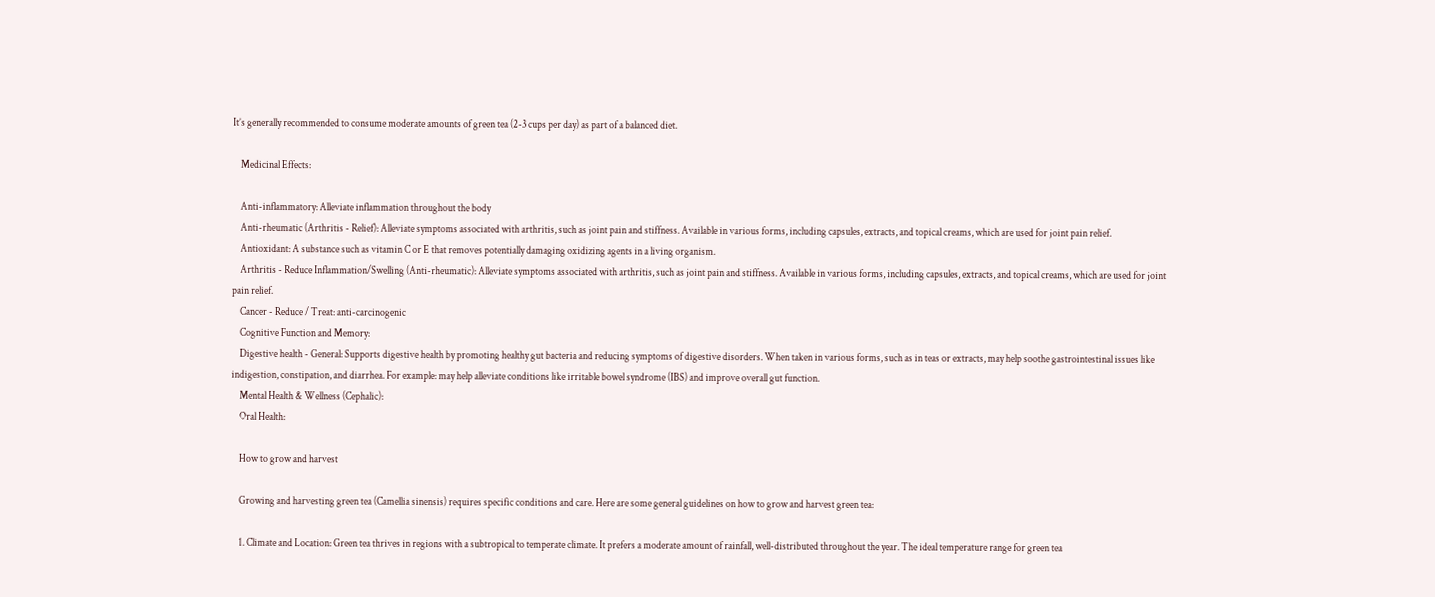It’s generally recommended to consume moderate amounts of green tea (2-3 cups per day) as part of a balanced diet.

    Medicinal Effects:

    Anti-inflammatory: Alleviate inflammation throughout the body
    Anti-rheumatic (Arthritis - Relief): Alleviate symptoms associated with arthritis, such as joint pain and stiffness. Available in various forms, including capsules, extracts, and topical creams, which are used for joint pain relief.
    Antioxidant: A substance such as vitamin C or E that removes potentially damaging oxidizing agents in a living organism.
    Arthritis - Reduce Inflammation/Swelling (Anti-rheumatic): Alleviate symptoms associated with arthritis, such as joint pain and stiffness. Available in various forms, including capsules, extracts, and topical creams, which are used for joint pain relief.
    Cancer - Reduce / Treat: anti-carcinogenic
    Cognitive Function and Memory:
    Digestive health - General: Supports digestive health by promoting healthy gut bacteria and reducing symptoms of digestive disorders. When taken in various forms, such as in teas or extracts, may help soothe gastrointestinal issues like indigestion, constipation, and diarrhea. For example: may help alleviate conditions like irritable bowel syndrome (IBS) and improve overall gut function.
    Mental Health & Wellness (Cephalic):
    Oral Health:

    How to grow and harvest

    Growing and harvesting green tea (Camellia sinensis) requires specific conditions and care. Here are some general guidelines on how to grow and harvest green tea:

    1. Climate and Location: Green tea thrives in regions with a subtropical to temperate climate. It prefers a moderate amount of rainfall, well-distributed throughout the year. The ideal temperature range for green tea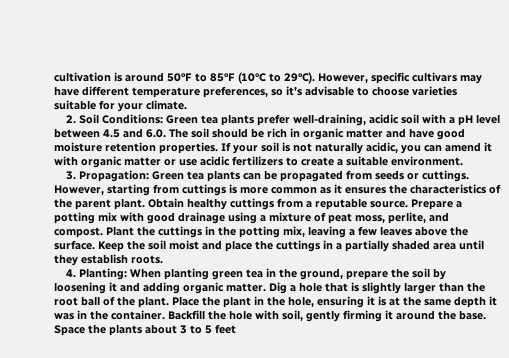cultivation is around 50°F to 85°F (10°C to 29°C). However, specific cultivars may have different temperature preferences, so it’s advisable to choose varieties suitable for your climate.
    2. Soil Conditions: Green tea plants prefer well-draining, acidic soil with a pH level between 4.5 and 6.0. The soil should be rich in organic matter and have good moisture retention properties. If your soil is not naturally acidic, you can amend it with organic matter or use acidic fertilizers to create a suitable environment.
    3. Propagation: Green tea plants can be propagated from seeds or cuttings. However, starting from cuttings is more common as it ensures the characteristics of the parent plant. Obtain healthy cuttings from a reputable source. Prepare a potting mix with good drainage using a mixture of peat moss, perlite, and compost. Plant the cuttings in the potting mix, leaving a few leaves above the surface. Keep the soil moist and place the cuttings in a partially shaded area until they establish roots.
    4. Planting: When planting green tea in the ground, prepare the soil by loosening it and adding organic matter. Dig a hole that is slightly larger than the root ball of the plant. Place the plant in the hole, ensuring it is at the same depth it was in the container. Backfill the hole with soil, gently firming it around the base. Space the plants about 3 to 5 feet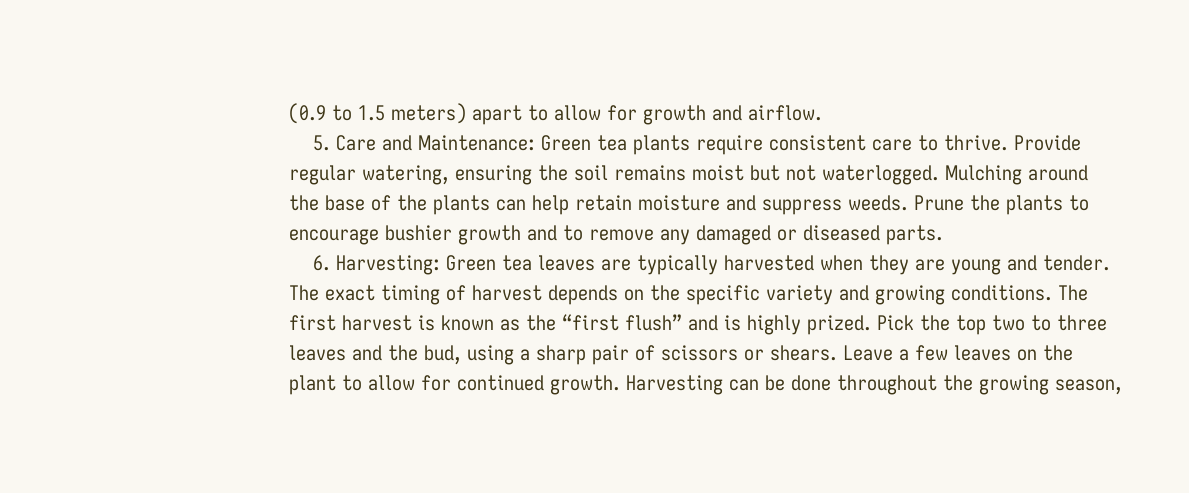(0.9 to 1.5 meters) apart to allow for growth and airflow.
    5. Care and Maintenance: Green tea plants require consistent care to thrive. Provide regular watering, ensuring the soil remains moist but not waterlogged. Mulching around the base of the plants can help retain moisture and suppress weeds. Prune the plants to encourage bushier growth and to remove any damaged or diseased parts.
    6. Harvesting: Green tea leaves are typically harvested when they are young and tender. The exact timing of harvest depends on the specific variety and growing conditions. The first harvest is known as the “first flush” and is highly prized. Pick the top two to three leaves and the bud, using a sharp pair of scissors or shears. Leave a few leaves on the plant to allow for continued growth. Harvesting can be done throughout the growing season,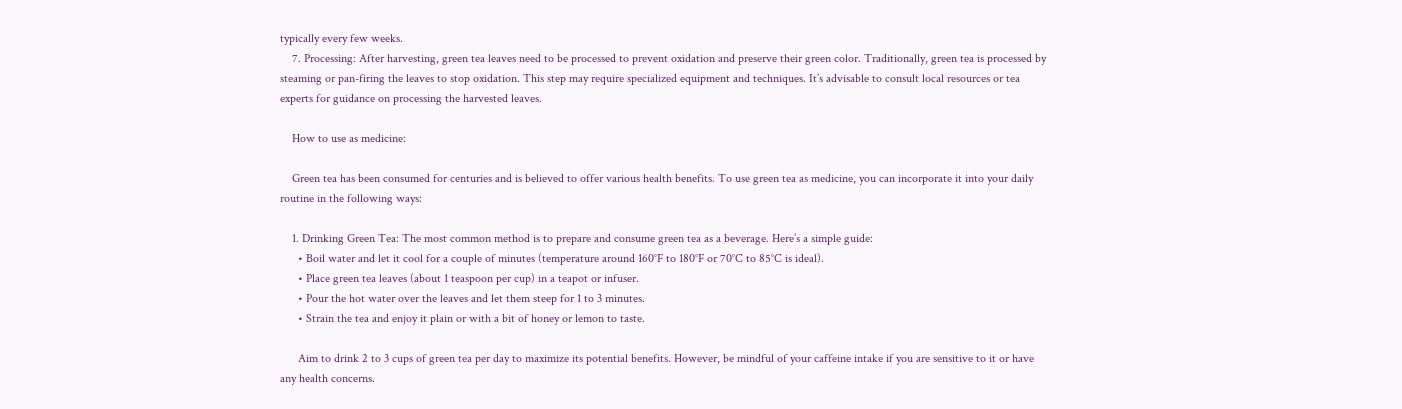typically every few weeks.
    7. Processing: After harvesting, green tea leaves need to be processed to prevent oxidation and preserve their green color. Traditionally, green tea is processed by steaming or pan-firing the leaves to stop oxidation. This step may require specialized equipment and techniques. It’s advisable to consult local resources or tea experts for guidance on processing the harvested leaves.

    How to use as medicine:

    Green tea has been consumed for centuries and is believed to offer various health benefits. To use green tea as medicine, you can incorporate it into your daily routine in the following ways:

    1. Drinking Green Tea: The most common method is to prepare and consume green tea as a beverage. Here’s a simple guide:
      • Boil water and let it cool for a couple of minutes (temperature around 160°F to 180°F or 70°C to 85°C is ideal).
      • Place green tea leaves (about 1 teaspoon per cup) in a teapot or infuser.
      • Pour the hot water over the leaves and let them steep for 1 to 3 minutes.
      • Strain the tea and enjoy it plain or with a bit of honey or lemon to taste.

      Aim to drink 2 to 3 cups of green tea per day to maximize its potential benefits. However, be mindful of your caffeine intake if you are sensitive to it or have any health concerns.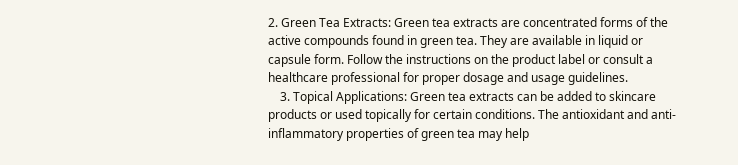2. Green Tea Extracts: Green tea extracts are concentrated forms of the active compounds found in green tea. They are available in liquid or capsule form. Follow the instructions on the product label or consult a healthcare professional for proper dosage and usage guidelines.
    3. Topical Applications: Green tea extracts can be added to skincare products or used topically for certain conditions. The antioxidant and anti-inflammatory properties of green tea may help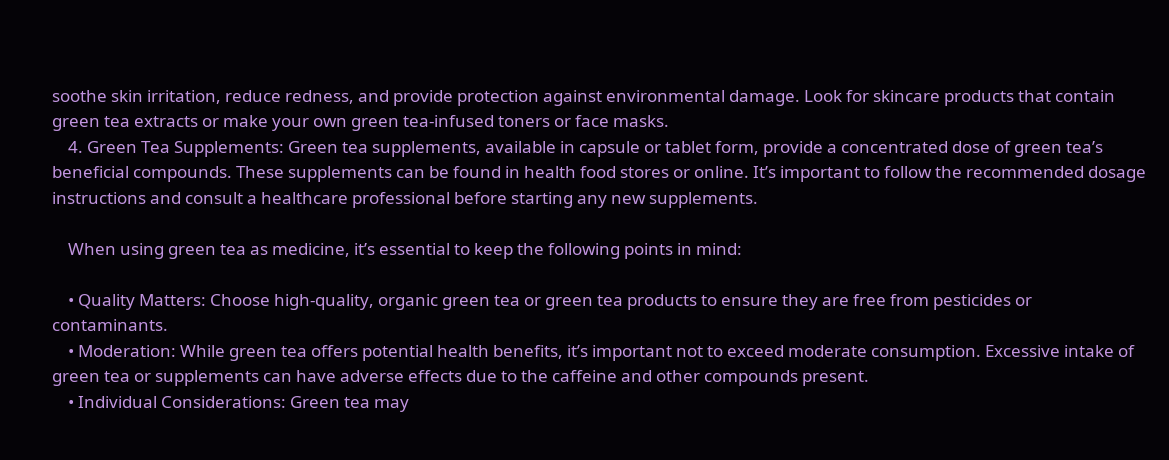soothe skin irritation, reduce redness, and provide protection against environmental damage. Look for skincare products that contain green tea extracts or make your own green tea-infused toners or face masks.
    4. Green Tea Supplements: Green tea supplements, available in capsule or tablet form, provide a concentrated dose of green tea’s beneficial compounds. These supplements can be found in health food stores or online. It’s important to follow the recommended dosage instructions and consult a healthcare professional before starting any new supplements.

    When using green tea as medicine, it’s essential to keep the following points in mind:

    • Quality Matters: Choose high-quality, organic green tea or green tea products to ensure they are free from pesticides or contaminants.
    • Moderation: While green tea offers potential health benefits, it’s important not to exceed moderate consumption. Excessive intake of green tea or supplements can have adverse effects due to the caffeine and other compounds present.
    • Individual Considerations: Green tea may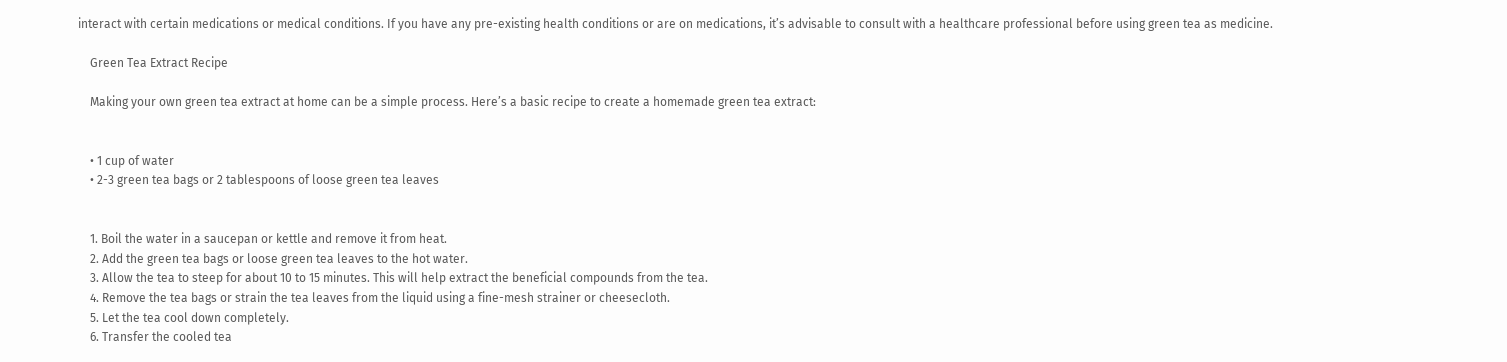interact with certain medications or medical conditions. If you have any pre-existing health conditions or are on medications, it’s advisable to consult with a healthcare professional before using green tea as medicine.

    Green Tea Extract Recipe

    Making your own green tea extract at home can be a simple process. Here’s a basic recipe to create a homemade green tea extract:


    • 1 cup of water
    • 2-3 green tea bags or 2 tablespoons of loose green tea leaves


    1. Boil the water in a saucepan or kettle and remove it from heat.
    2. Add the green tea bags or loose green tea leaves to the hot water.
    3. Allow the tea to steep for about 10 to 15 minutes. This will help extract the beneficial compounds from the tea.
    4. Remove the tea bags or strain the tea leaves from the liquid using a fine-mesh strainer or cheesecloth.
    5. Let the tea cool down completely.
    6. Transfer the cooled tea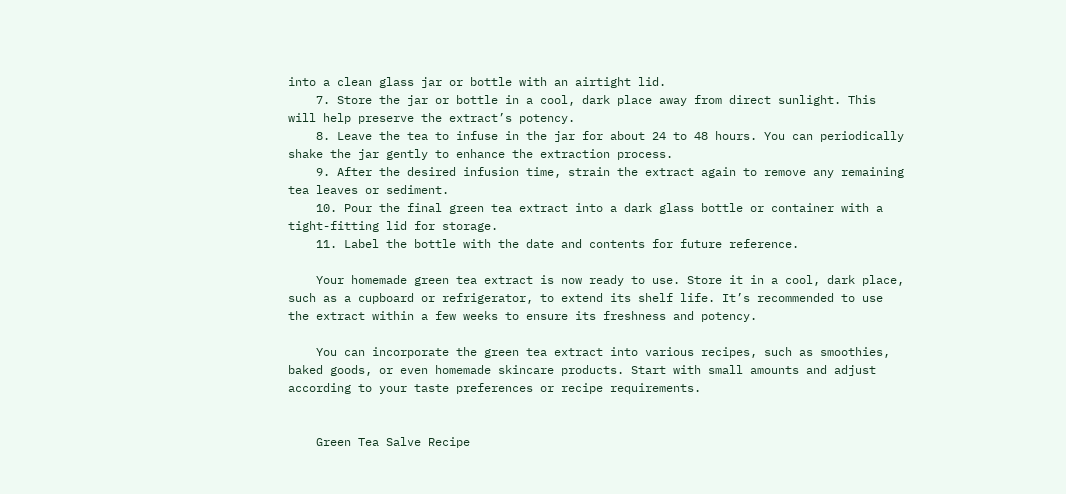into a clean glass jar or bottle with an airtight lid.
    7. Store the jar or bottle in a cool, dark place away from direct sunlight. This will help preserve the extract’s potency.
    8. Leave the tea to infuse in the jar for about 24 to 48 hours. You can periodically shake the jar gently to enhance the extraction process.
    9. After the desired infusion time, strain the extract again to remove any remaining tea leaves or sediment.
    10. Pour the final green tea extract into a dark glass bottle or container with a tight-fitting lid for storage.
    11. Label the bottle with the date and contents for future reference.

    Your homemade green tea extract is now ready to use. Store it in a cool, dark place, such as a cupboard or refrigerator, to extend its shelf life. It’s recommended to use the extract within a few weeks to ensure its freshness and potency.

    You can incorporate the green tea extract into various recipes, such as smoothies, baked goods, or even homemade skincare products. Start with small amounts and adjust according to your taste preferences or recipe requirements.


    Green Tea Salve Recipe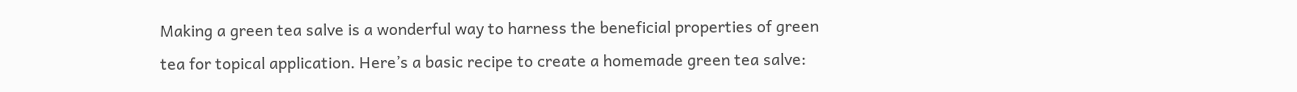Making a green tea salve is a wonderful way to harness the beneficial properties of green tea for topical application. Here’s a basic recipe to create a homemade green tea salve: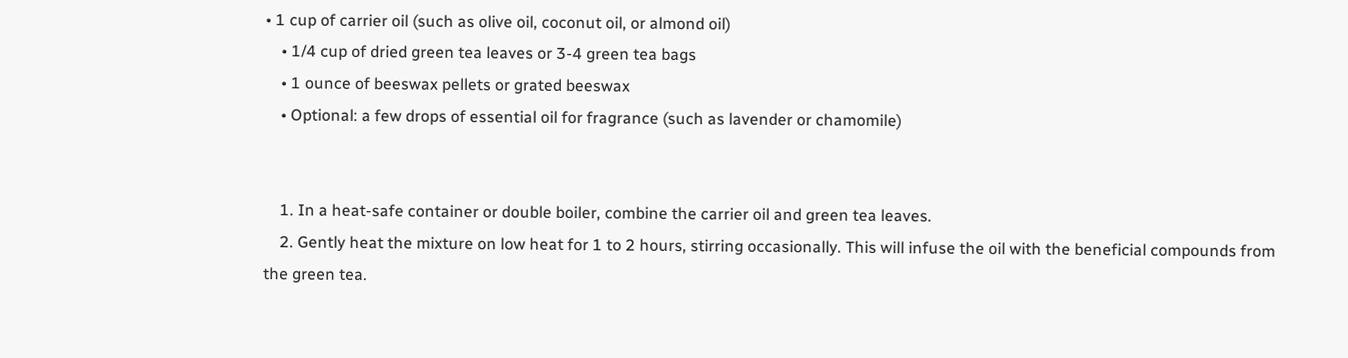• 1 cup of carrier oil (such as olive oil, coconut oil, or almond oil)
    • 1/4 cup of dried green tea leaves or 3-4 green tea bags
    • 1 ounce of beeswax pellets or grated beeswax
    • Optional: a few drops of essential oil for fragrance (such as lavender or chamomile)


    1. In a heat-safe container or double boiler, combine the carrier oil and green tea leaves.
    2. Gently heat the mixture on low heat for 1 to 2 hours, stirring occasionally. This will infuse the oil with the beneficial compounds from the green tea.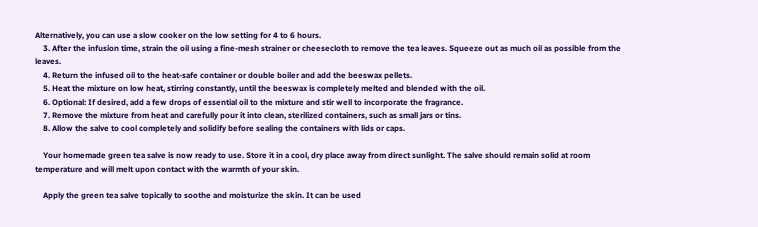Alternatively, you can use a slow cooker on the low setting for 4 to 6 hours.
    3. After the infusion time, strain the oil using a fine-mesh strainer or cheesecloth to remove the tea leaves. Squeeze out as much oil as possible from the leaves.
    4. Return the infused oil to the heat-safe container or double boiler and add the beeswax pellets.
    5. Heat the mixture on low heat, stirring constantly, until the beeswax is completely melted and blended with the oil.
    6. Optional: If desired, add a few drops of essential oil to the mixture and stir well to incorporate the fragrance.
    7. Remove the mixture from heat and carefully pour it into clean, sterilized containers, such as small jars or tins.
    8. Allow the salve to cool completely and solidify before sealing the containers with lids or caps.

    Your homemade green tea salve is now ready to use. Store it in a cool, dry place away from direct sunlight. The salve should remain solid at room temperature and will melt upon contact with the warmth of your skin.

    Apply the green tea salve topically to soothe and moisturize the skin. It can be used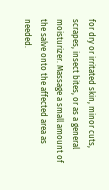for dry or irritated skin, minor cuts, scrapes, insect bites, or as a general moisturizer. Massage a small amount of the salve onto the affected area as needed.